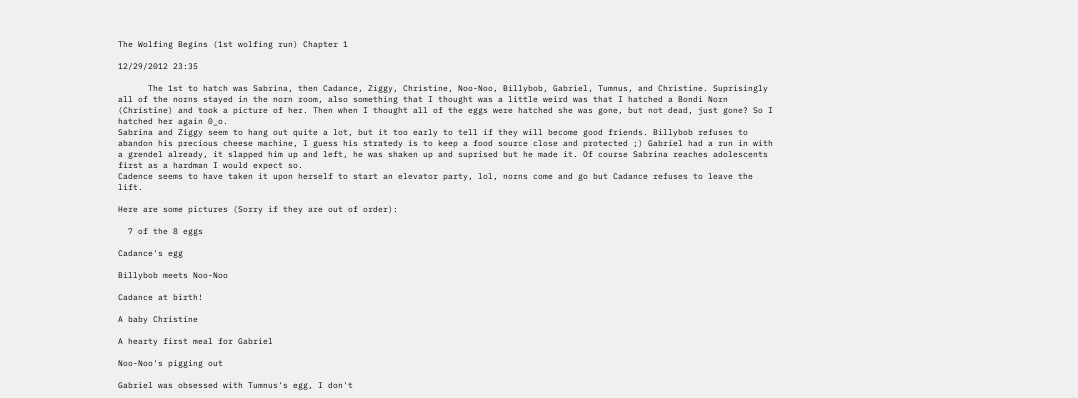The Wolfing Begins (1st wolfing run) Chapter 1

12/29/2012 23:35

      The 1st to hatch was Sabrina, then Cadance, Ziggy, Christine, Noo-Noo, Billybob, Gabriel, Tumnus, and Christine. Suprisingly all of the norns stayed in the norn room, also something that I thought was a little weird was that I hatched a Bondi Norn (Christine) and took a picture of her. Then when I thought all of the eggs were hatched she was gone, but not dead, just gone? So I hatched her again 0_o.
Sabrina and Ziggy seem to hang out quite a lot, but it too early to tell if they will become good friends. Billybob refuses to abandon his precious cheese machine, I guess his stratedy is to keep a food source close and protected ;) Gabriel had a run in with a grendel already, it slapped him up and left, he was shaken up and suprised but he made it. Of course Sabrina reaches adolescents first as a hardman I would expect so.
Cadence seems to have taken it upon herself to start an elevator party, lol, norns come and go but Cadance refuses to leave the lift.

Here are some pictures (Sorry if they are out of order):

  7 of the 8 eggs

Cadance's egg

Billybob meets Noo-Noo

Cadance at birth!

A baby Christine

A hearty first meal for Gabriel

Noo-Noo's pigging out

Gabriel was obsessed with Tumnus's egg, I don't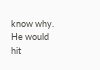know why. He would hit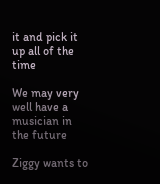it and pick it up all of the time

We may very well have a musician in the future

Ziggy wants to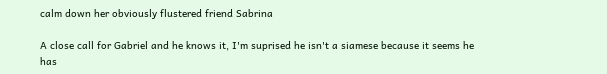calm down her obviously flustered friend Sabrina

A close call for Gabriel and he knows it, I'm suprised he isn't a siamese because it seems he has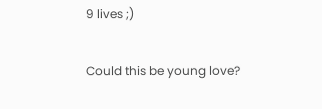9 lives ;)

Could this be young love?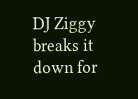DJ Ziggy breaks it down for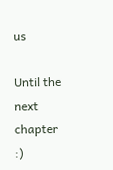us

Until the next chapter :)